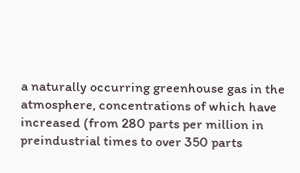a naturally occurring greenhouse gas in the atmosphere, concentrations of which have increased (from 280 parts per million in
preindustrial times to over 350 parts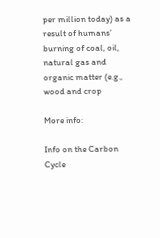per million today) as a result of humans’
burning of coal, oil, natural gas and organic matter (e.g., wood and crop

More info:

Info on the Carbon Cycle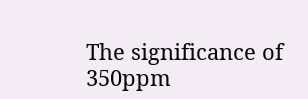The significance of 350ppm